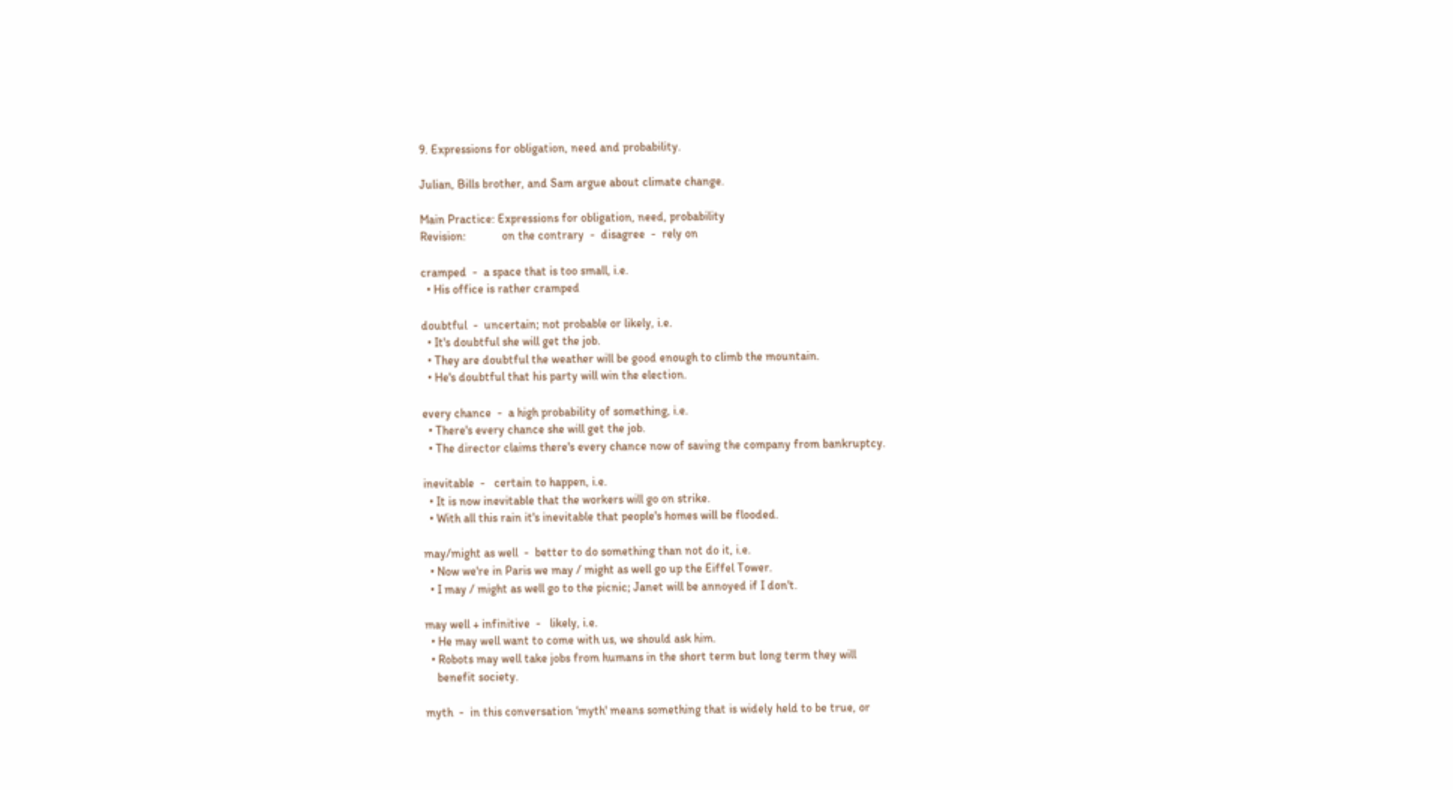9. Expressions for obligation, need and probability.

Julian, Bills brother, and Sam argue about climate change.

Main Practice: Expressions for obligation, need, probability
Revision:            on the contrary  -  disagree  -  rely on

cramped  -  a space that is too small, i.e.
  • His office is rather cramped

doubtful  -  uncertain; not probable or likely, i.e.
  • It's doubtful she will get the job.
  • They are doubtful the weather will be good enough to climb the mountain.
  • He's doubtful that his party will win the election.

every chance  -  a high probability of something, i.e.
  • There's every chance she will get the job.
  • The director claims there's every chance now of saving the company from bankruptcy.

inevitable  -   certain to happen, i.e.
  • It is now inevitable that the workers will go on strike.
  • With all this rain it's inevitable that people's homes will be flooded.

may/might as well  -  better to do something than not do it, i.e.
  • Now we're in Paris we may / might as well go up the Eiffel Tower.
  • I may / might as well go to the picnic; Janet will be annoyed if I don't.

may well + infinitive  -   likely, i.e.
  • He may well want to come with us, we should ask him.
  • Robots may well take jobs from humans in the short term but long term they will
    benefit society.

myth  -  in this conversation ‘myth' means something that is widely held to be true, or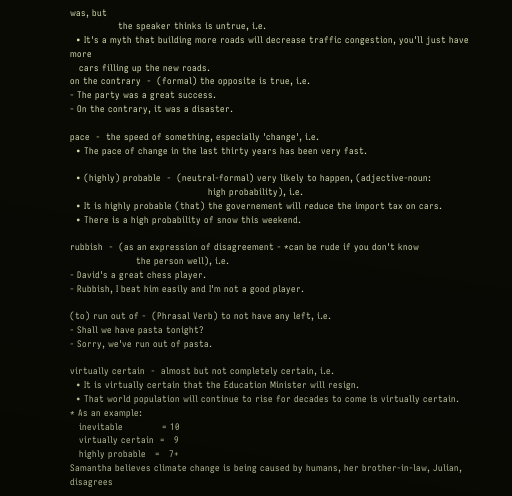was, but
                the speaker thinks is untrue, i.e.
  • It's a myth that building more roads will decrease traffic congestion, you'll just have more
   cars filling up the new roads.
on the contrary  -  (formal) the opposite is true, i.e.
- The party was a great success.
- On the contrary, it was a disaster.

pace  -  the speed of something, especially 'change', i.e.
  • The pace of change in the last thirty years has been very fast.

  • (highly) probable  -  (neutral-formal) very likely to happen, (adjective-noun:
                                              high probability), i.e.
  • It is highly probable (that) the governement will reduce the import tax on cars.
  • There is a high probability of snow this weekend.

rubbish  -  (as an expression of disagreement - *can be rude if you don't know
                      the person well), i.e.
- David's a great chess player.
- Rubbish, I beat him easily and I'm not a good player.

(to) run out of -  (Phrasal Verb) to not have any left, i.e.
- Shall we have pasta tonight?
- Sorry, we've run out of pasta.

virtually certain  -  almost but not completely certain, i.e.
  • It is virtually certain that the Education Minister will resign.
  • That world population will continue to rise for decades to come is virtually certain.
* As an example:
   inevitable             = 10
   virtually certain  =   9
   highly probable   =   7+
Samantha believes climate change is being caused by humans, her brother-in-law, Julian, disagrees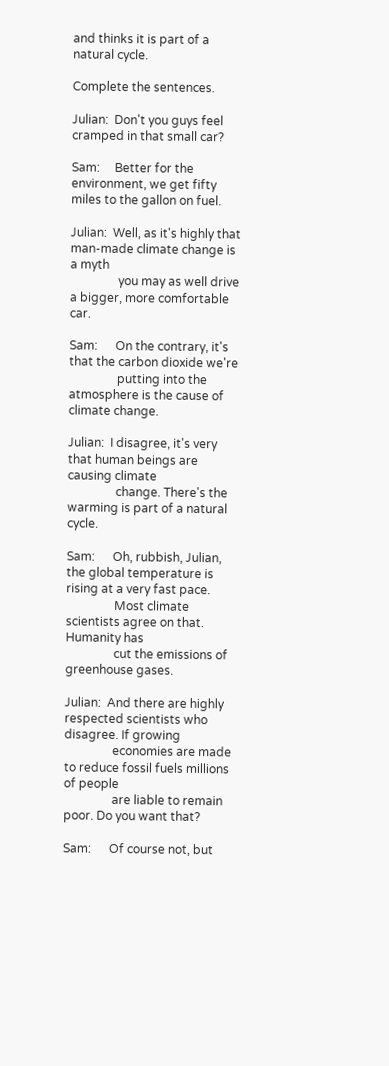and thinks it is part of a natural cycle.

Complete the sentences.

Julian:  Don't you guys feel cramped in that small car?

Sam:     Better for the environment, we get fifty miles to the gallon on fuel.

Julian:  Well, as it's highly that man-made climate change is a myth
                you may as well drive a bigger, more comfortable car.

Sam:      On the contrary, it's that the carbon dioxide we're
                putting into the atmosphere is the cause of climate change.

Julian:  I disagree, it's very that human beings are causing climate
                change. There's the warming is part of a natural cycle.

Sam:      Oh, rubbish, Julian, the global temperature is rising at a very fast pace.
                Most climate scientists agree on that. Humanity has
                cut the emissions of greenhouse gases.

Julian:  And there are highly respected scientists who disagree. If growing
                economies are made to reduce fossil fuels millions of people
                are liable to remain poor. Do you want that?

Sam:      Of course not, but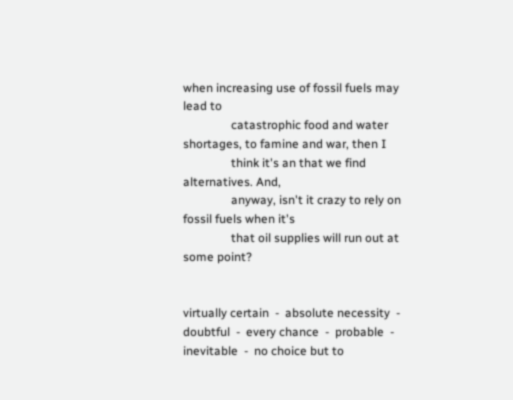when increasing use of fossil fuels may lead to
                catastrophic food and water shortages, to famine and war, then I
                think it's an that we find alternatives. And,
                anyway, isn't it crazy to rely on fossil fuels when it's
                that oil supplies will run out at some point?


virtually certain  -  absolute necessity  -  doubtful  -  every chance  -  probable  -  inevitable  -  no choice but to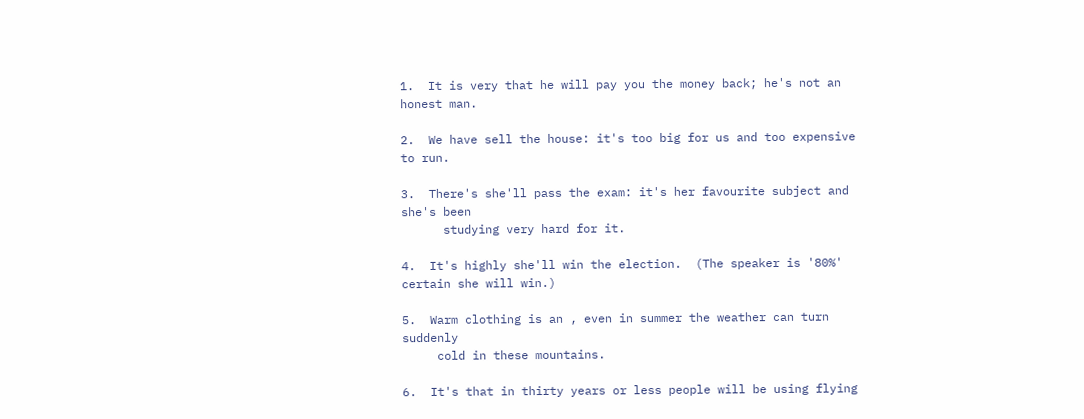1.  It is very that he will pay you the money back; he's not an honest man.

2.  We have sell the house: it's too big for us and too expensive to run.

3.  There's she'll pass the exam: it's her favourite subject and she's been
      studying very hard for it.

4.  It's highly she'll win the election.  (The speaker is '80%' certain she will win.)

5.  Warm clothing is an , even in summer the weather can turn suddenly
     cold in these mountains.

6.  It's that in thirty years or less people will be using flying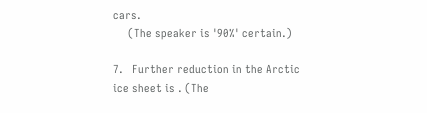cars.
     (The speaker is '90%' certain.)

7.   Further reduction in the Arctic ice sheet is . (The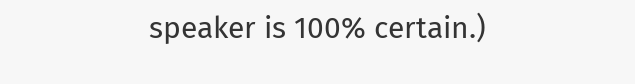speaker is 100% certain.)